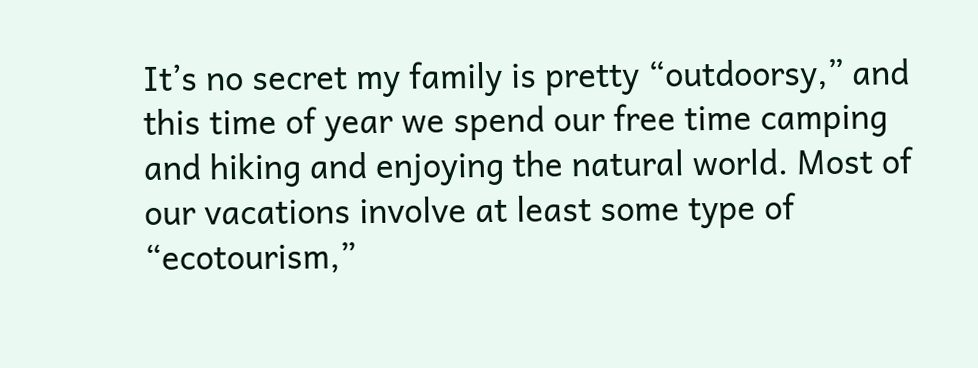It’s no secret my family is pretty “outdoorsy,” and this time of year we spend our free time camping and hiking and enjoying the natural world. Most of our vacations involve at least some type of “ecotourism,”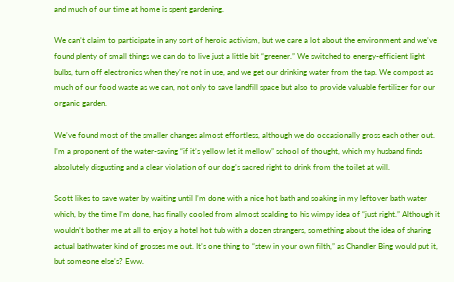and much of our time at home is spent gardening.

We can’t claim to participate in any sort of heroic activism, but we care a lot about the environment and we’ve found plenty of small things we can do to live just a little bit “greener.” We switched to energy-efficient light bulbs, turn off electronics when they’re not in use, and we get our drinking water from the tap. We compost as much of our food waste as we can, not only to save landfill space but also to provide valuable fertilizer for our organic garden.

We’ve found most of the smaller changes almost effortless, although we do occasionally gross each other out. I’m a proponent of the water-saving “if it’s yellow let it mellow” school of thought, which my husband finds absolutely disgusting and a clear violation of our dog’s sacred right to drink from the toilet at will.

Scott likes to save water by waiting until I’m done with a nice hot bath and soaking in my leftover bath water which, by the time I’m done, has finally cooled from almost scalding to his wimpy idea of “just right.” Although it wouldn’t bother me at all to enjoy a hotel hot tub with a dozen strangers, something about the idea of sharing actual bathwater kind of grosses me out. It’s one thing to “stew in your own filth,” as Chandler Bing would put it, but someone else’s? Eww.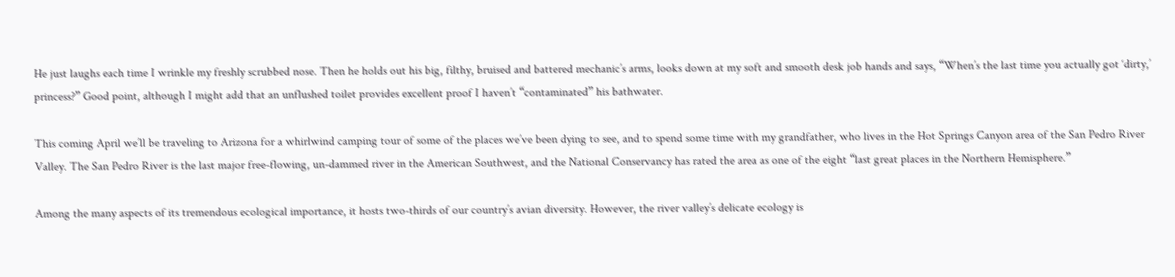He just laughs each time I wrinkle my freshly scrubbed nose. Then he holds out his big, filthy, bruised and battered mechanic’s arms, looks down at my soft and smooth desk job hands and says, “When’s the last time you actually got ‘dirty,’ princess?” Good point, although I might add that an unflushed toilet provides excellent proof I haven’t “contaminated” his bathwater.

This coming April we’ll be traveling to Arizona for a whirlwind camping tour of some of the places we’ve been dying to see, and to spend some time with my grandfather, who lives in the Hot Springs Canyon area of the San Pedro River Valley. The San Pedro River is the last major free-flowing, un-dammed river in the American Southwest, and the National Conservancy has rated the area as one of the eight “last great places in the Northern Hemisphere.”

Among the many aspects of its tremendous ecological importance, it hosts two-thirds of our country’s avian diversity. However, the river valley’s delicate ecology is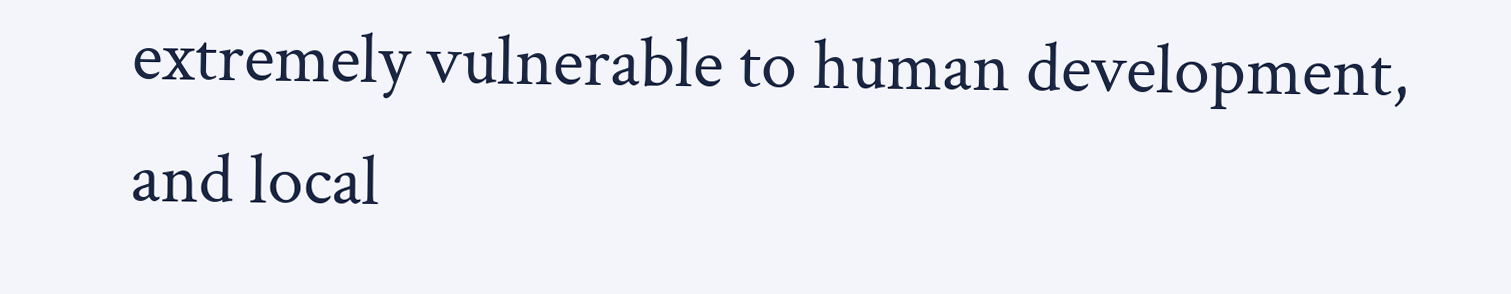extremely vulnerable to human development, and local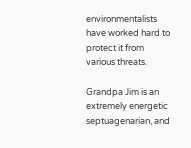environmentalists have worked hard to protect it from various threats.

Grandpa Jim is an extremely energetic septuagenarian, and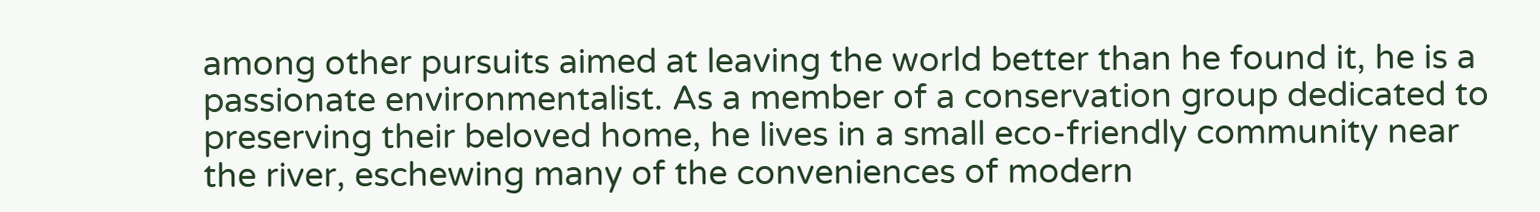among other pursuits aimed at leaving the world better than he found it, he is a passionate environmentalist. As a member of a conservation group dedicated to preserving their beloved home, he lives in a small eco-friendly community near the river, eschewing many of the conveniences of modern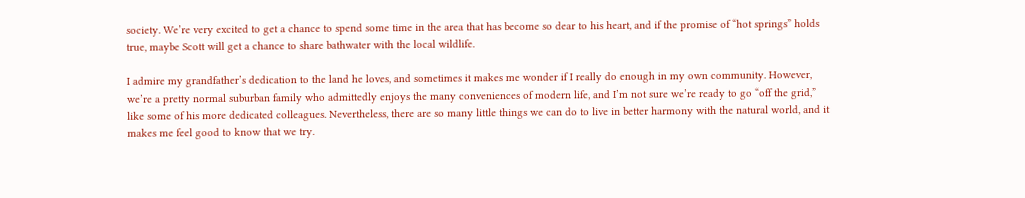society. We’re very excited to get a chance to spend some time in the area that has become so dear to his heart, and if the promise of “hot springs” holds true, maybe Scott will get a chance to share bathwater with the local wildlife.

I admire my grandfather’s dedication to the land he loves, and sometimes it makes me wonder if I really do enough in my own community. However, we’re a pretty normal suburban family who admittedly enjoys the many conveniences of modern life, and I’m not sure we’re ready to go “off the grid,” like some of his more dedicated colleagues. Nevertheless, there are so many little things we can do to live in better harmony with the natural world, and it makes me feel good to know that we try.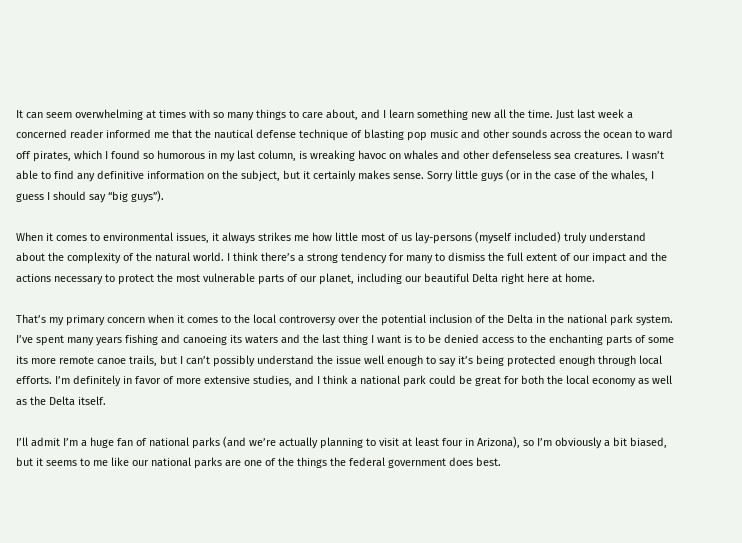It can seem overwhelming at times with so many things to care about, and I learn something new all the time. Just last week a concerned reader informed me that the nautical defense technique of blasting pop music and other sounds across the ocean to ward off pirates, which I found so humorous in my last column, is wreaking havoc on whales and other defenseless sea creatures. I wasn’t able to find any definitive information on the subject, but it certainly makes sense. Sorry little guys (or in the case of the whales, I guess I should say “big guys”).

When it comes to environmental issues, it always strikes me how little most of us lay-persons (myself included) truly understand about the complexity of the natural world. I think there’s a strong tendency for many to dismiss the full extent of our impact and the actions necessary to protect the most vulnerable parts of our planet, including our beautiful Delta right here at home.

That’s my primary concern when it comes to the local controversy over the potential inclusion of the Delta in the national park system. I’ve spent many years fishing and canoeing its waters and the last thing I want is to be denied access to the enchanting parts of some its more remote canoe trails, but I can’t possibly understand the issue well enough to say it’s being protected enough through local efforts. I’m definitely in favor of more extensive studies, and I think a national park could be great for both the local economy as well as the Delta itself.

I’ll admit I’m a huge fan of national parks (and we’re actually planning to visit at least four in Arizona), so I’m obviously a bit biased, but it seems to me like our national parks are one of the things the federal government does best.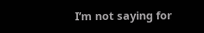I’m not saying for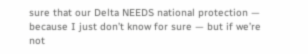sure that our Delta NEEDS national protection — because I just don’t know for sure — but if we’re not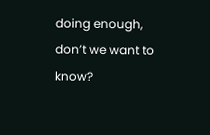doing enough, don’t we want to know?